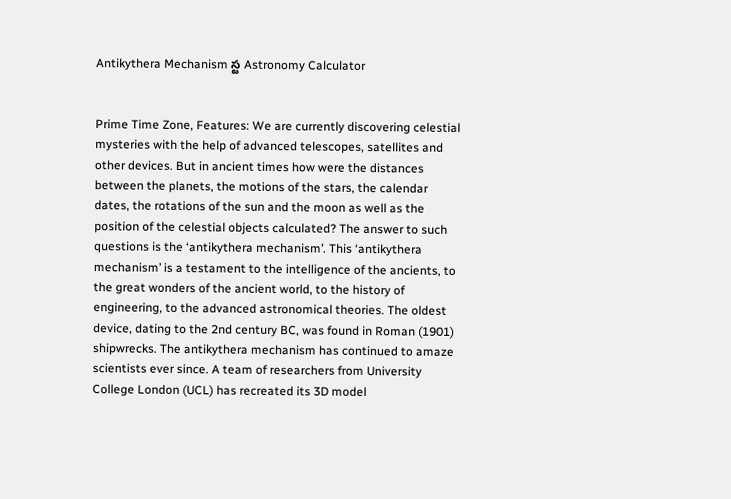Antikythera Mechanism స్ట Astronomy Calculator


Prime Time Zone, Features: We are currently discovering celestial mysteries with the help of advanced telescopes, satellites and other devices. But in ancient times how were the distances between the planets, the motions of the stars, the calendar dates, the rotations of the sun and the moon as well as the position of the celestial objects calculated? The answer to such questions is the ‘antikythera mechanism’. This ‘antikythera mechanism’ is a testament to the intelligence of the ancients, to the great wonders of the ancient world, to the history of engineering, to the advanced astronomical theories. The oldest device, dating to the 2nd century BC, was found in Roman (1901) shipwrecks. The antikythera mechanism has continued to amaze scientists ever since. A team of researchers from University College London (UCL) has recreated its 3D model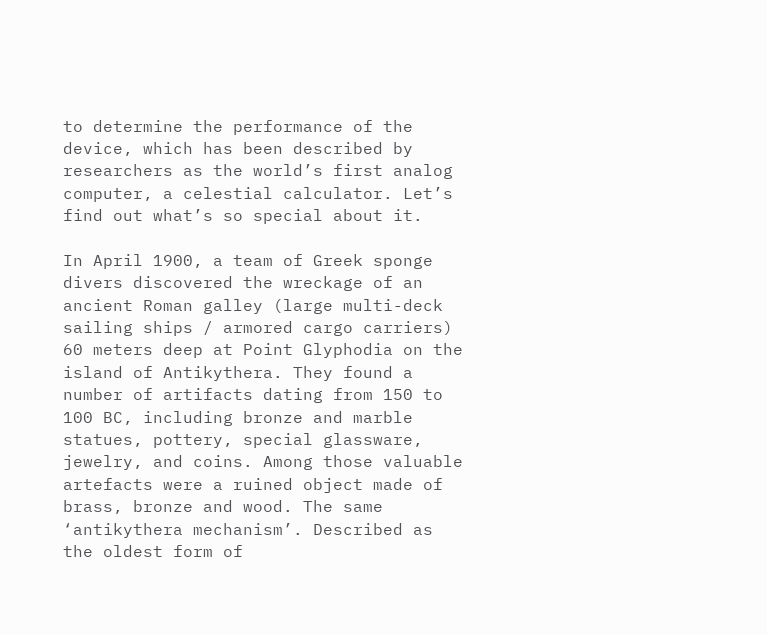to determine the performance of the device, which has been described by researchers as the world’s first analog computer, a celestial calculator. Let’s find out what’s so special about it.

In April 1900, a team of Greek sponge divers discovered the wreckage of an ancient Roman galley (large multi-deck sailing ships / armored cargo carriers) 60 meters deep at Point Glyphodia on the island of Antikythera. They found a number of artifacts dating from 150 to 100 BC, including bronze and marble statues, pottery, special glassware, jewelry, and coins. Among those valuable artefacts were a ruined object made of brass, bronze and wood. The same ‘antikythera mechanism’. Described as the oldest form of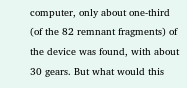computer, only about one-third (of the 82 remnant fragments) of the device was found, with about 30 gears. But what would this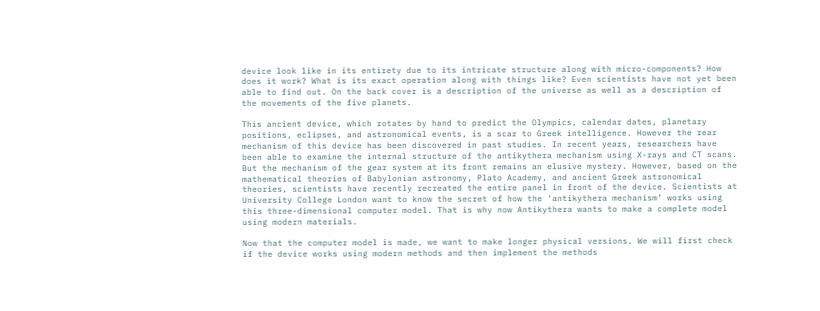device look like in its entirety due to its intricate structure along with micro-components? How does it work? What is its exact operation along with things like? Even scientists have not yet been able to find out. On the back cover is a description of the universe as well as a description of the movements of the five planets.

This ancient device, which rotates by hand to predict the Olympics, calendar dates, planetary positions, eclipses, and astronomical events, is a scar to Greek intelligence. However the rear mechanism of this device has been discovered in past studies. In recent years, researchers have been able to examine the internal structure of the antikythera mechanism using X-rays and CT scans. But the mechanism of the gear system at its front remains an elusive mystery. However, based on the mathematical theories of Babylonian astronomy, Plato Academy, and ancient Greek astronomical theories, scientists have recently recreated the entire panel in front of the device. Scientists at University College London want to know the secret of how the ‘antikythera mechanism’ works using this three-dimensional computer model. That is why now Antikythera wants to make a complete model using modern materials.

Now that the computer model is made, we want to make longer physical versions. We will first check if the device works using modern methods and then implement the methods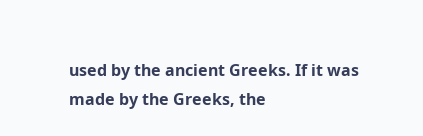used by the ancient Greeks. If it was made by the Greeks, the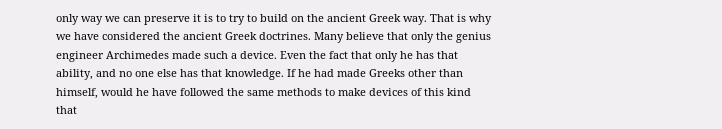only way we can preserve it is to try to build on the ancient Greek way. That is why we have considered the ancient Greek doctrines. Many believe that only the genius engineer Archimedes made such a device. Even the fact that only he has that ability, and no one else has that knowledge. If he had made Greeks other than himself, would he have followed the same methods to make devices of this kind that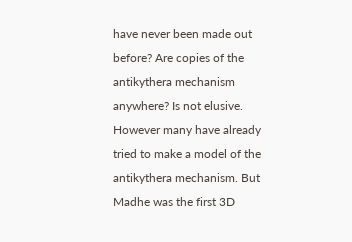have never been made out before? Are copies of the antikythera mechanism anywhere? Is not elusive. However many have already tried to make a model of the antikythera mechanism. But Madhe was the first 3D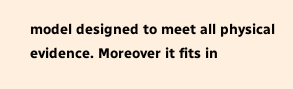model designed to meet all physical evidence. Moreover it fits in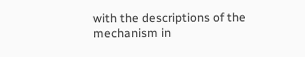with the descriptions of the mechanism in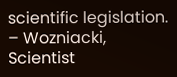scientific legislation.
– Wozniacki, Scientist